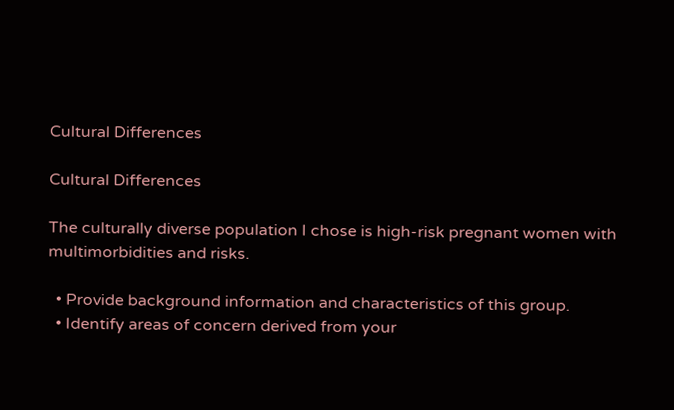Cultural Differences

Cultural Differences

The culturally diverse population I chose is high-risk pregnant women with multimorbidities and risks.

  • Provide background information and characteristics of this group.
  • Identify areas of concern derived from your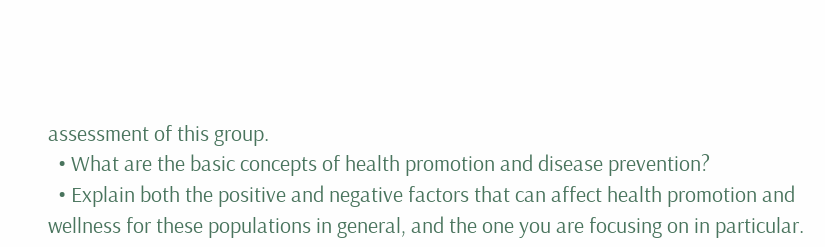assessment of this group.
  • What are the basic concepts of health promotion and disease prevention?
  • Explain both the positive and negative factors that can affect health promotion and wellness for these populations in general, and the one you are focusing on in particular.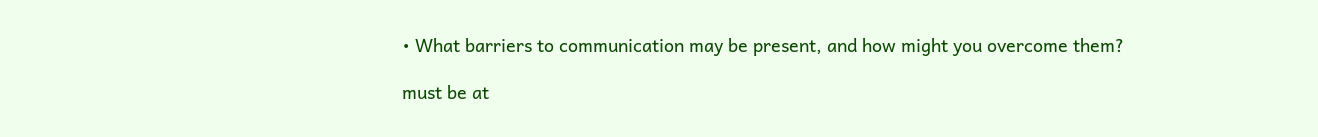• What barriers to communication may be present, and how might you overcome them?

must be at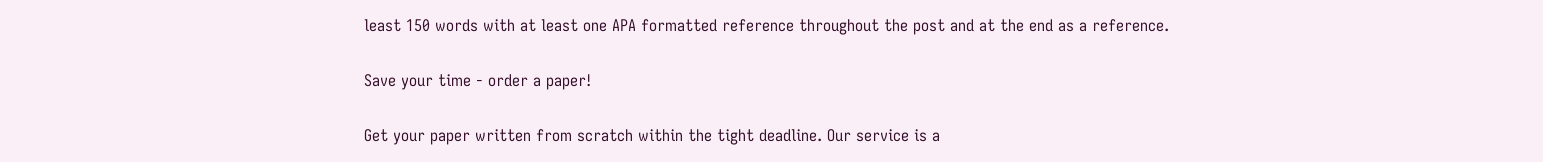least 150 words with at least one APA formatted reference throughout the post and at the end as a reference.

Save your time - order a paper!

Get your paper written from scratch within the tight deadline. Our service is a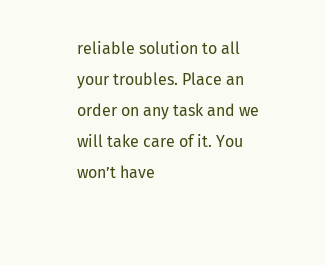reliable solution to all your troubles. Place an order on any task and we will take care of it. You won’t have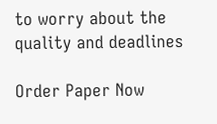to worry about the quality and deadlines

Order Paper Now